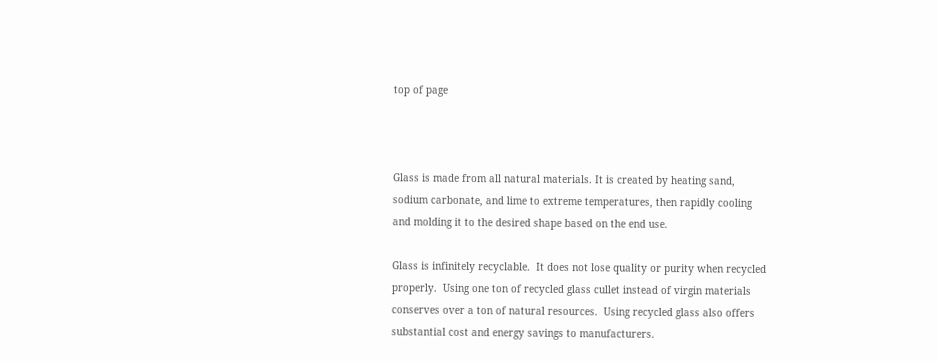top of page



Glass is made from all natural materials. It is created by heating sand, sodium carbonate, and lime to extreme temperatures, then rapidly cooling and molding it to the desired shape based on the end use.

Glass is infinitely recyclable.  It does not lose quality or purity when recycled properly.  Using one ton of recycled glass cullet instead of virgin materials conserves over a ton of natural resources.  Using recycled glass also offers substantial cost and energy savings to manufacturers.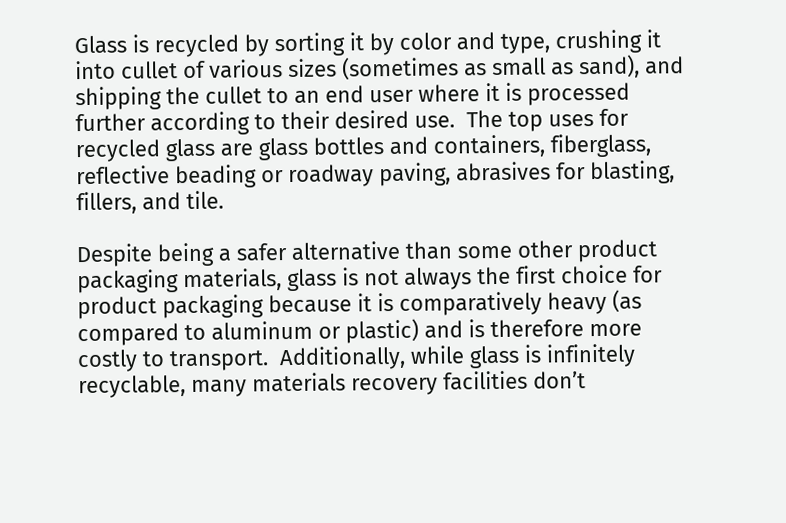Glass is recycled by sorting it by color and type, crushing it into cullet of various sizes (sometimes as small as sand), and shipping the cullet to an end user where it is processed further according to their desired use.  The top uses for recycled glass are glass bottles and containers, fiberglass, reflective beading or roadway paving, abrasives for blasting, fillers, and tile.

Despite being a safer alternative than some other product packaging materials, glass is not always the first choice for product packaging because it is comparatively heavy (as compared to aluminum or plastic) and is therefore more costly to transport.  Additionally, while glass is infinitely recyclable, many materials recovery facilities don’t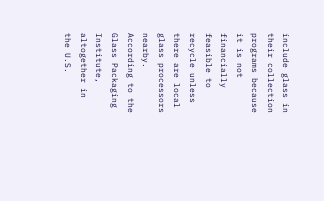include glass in their collection programs because it is not financially feasible to recycle unless there are local glass processors nearby.  According to the Glass Packaging Institute, altogether in the U.S.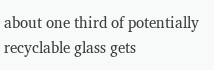about one third of potentially recyclable glass gets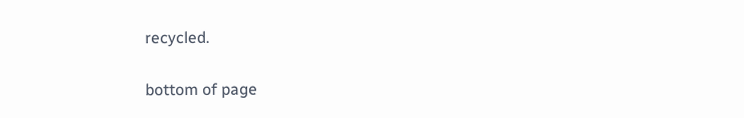recycled.

bottom of page